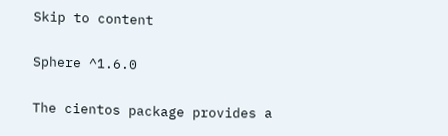Skip to content

Sphere ^1.6.0

The cientos package provides a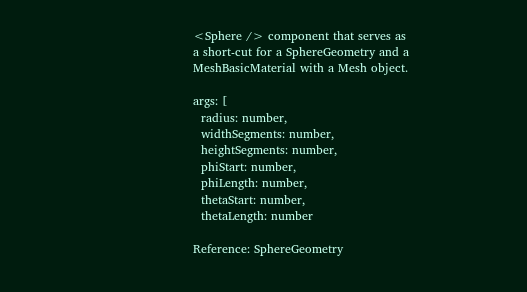<Sphere /> component that serves as a short-cut for a SphereGeometry and a MeshBasicMaterial with a Mesh object.

args: [
  radius: number,
  widthSegments: number,
  heightSegments: number,
  phiStart: number,
  phiLength: number,
  thetaStart: number,
  thetaLength: number

Reference: SphereGeometry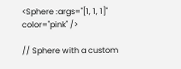<Sphere :args="[1, 1, 1]" color="pink" />

// Sphere with a custom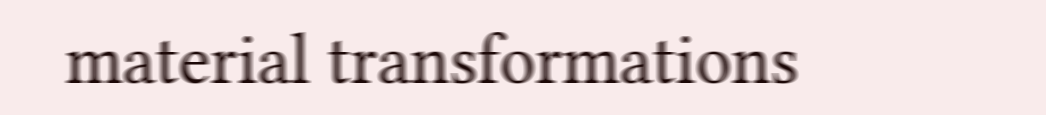material transformations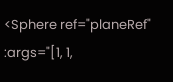<Sphere ref="planeRef" :args="[1, 1,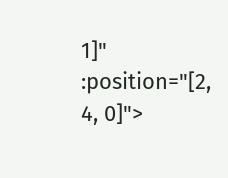1]" :position="[2, 4, 0]">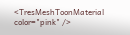<TresMeshToonMaterial color="pink" />